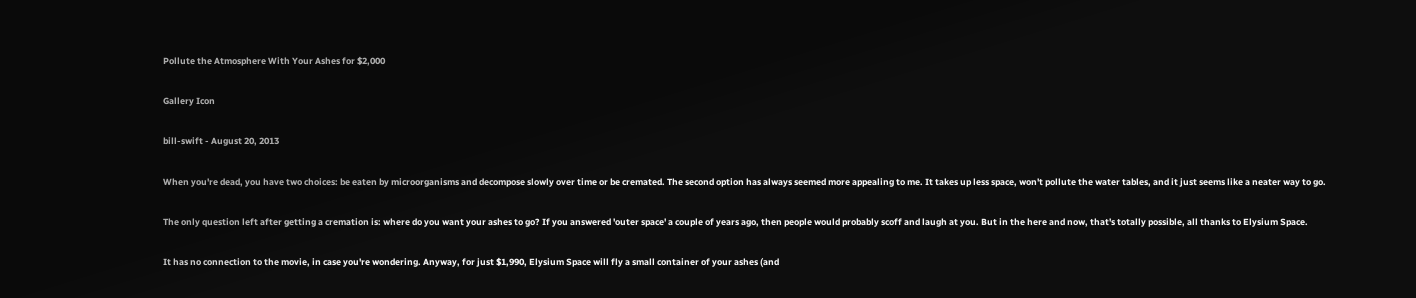Pollute the Atmosphere With Your Ashes for $2,000

Gallery Icon

bill-swift - August 20, 2013

When you're dead, you have two choices: be eaten by microorganisms and decompose slowly over time or be cremated. The second option has always seemed more appealing to me. It takes up less space, won't pollute the water tables, and it just seems like a neater way to go.

The only question left after getting a cremation is: where do you want your ashes to go? If you answered 'outer space' a couple of years ago, then people would probably scoff and laugh at you. But in the here and now, that's totally possible, all thanks to Elysium Space.

It has no connection to the movie, in case you're wondering. Anyway, for just $1,990, Elysium Space will fly a small container of your ashes (and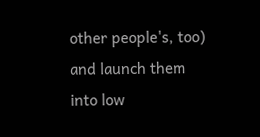other people's, too) and launch them into low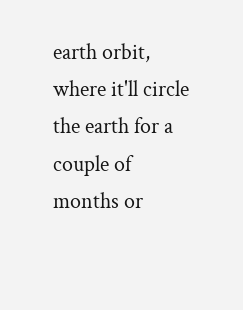earth orbit, where it'll circle the earth for a couple of months or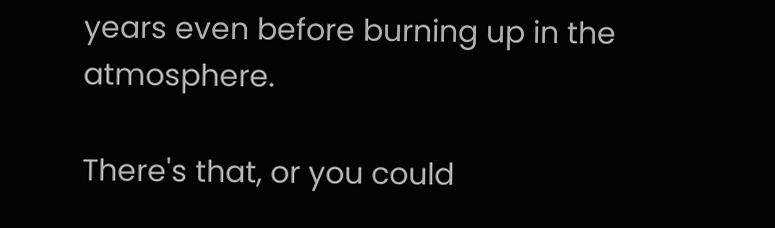years even before burning up in the atmosphere.

There's that, or you could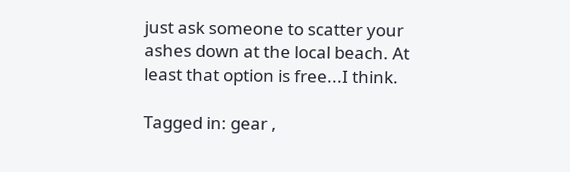just ask someone to scatter your ashes down at the local beach. At least that option is free...I think.

Tagged in: gear ,